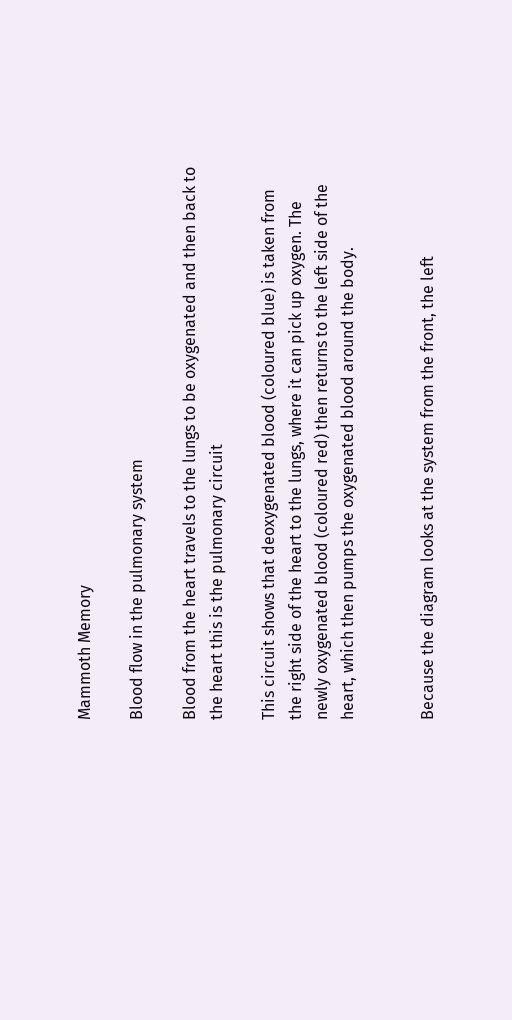Mammoth Memory

Blood flow in the pulmonary system

Blood from the heart travels to the lungs to be oxygenated and then back to the heart this is the pulmonary circuit

This circuit shows that deoxygenated blood (coloured blue) is taken from the right side of the heart to the lungs, where it can pick up oxygen. The newly oxygenated blood (coloured red) then returns to the left side of the heart, which then pumps the oxygenated blood around the body.


Because the diagram looks at the system from the front, the left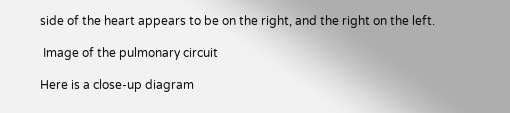side of the heart appears to be on the right, and the right on the left.

 Image of the pulmonary circuit

Here is a close-up diagram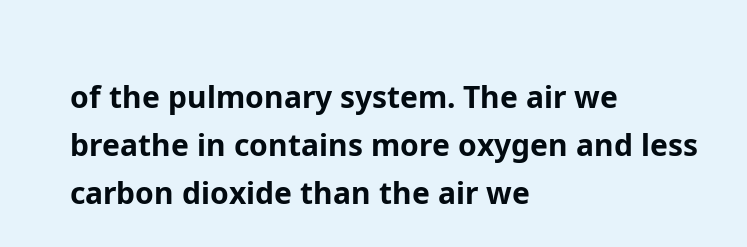of the pulmonary system. The air we breathe in contains more oxygen and less carbon dioxide than the air we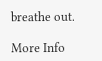breathe out.

More Info